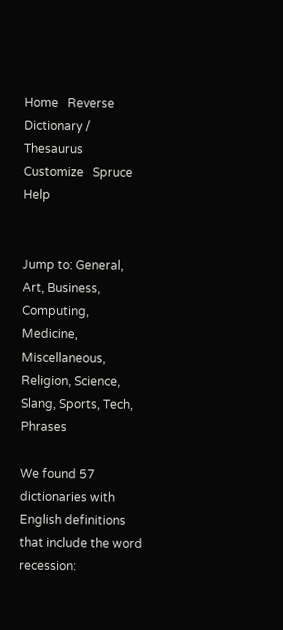Home   Reverse Dictionary / Thesaurus  Customize   Spruce   Help


Jump to: General, Art, Business, Computing, Medicine, Miscellaneous, Religion, Science, Slang, Sports, Tech, Phrases

We found 57 dictionaries with English definitions that include the word recession: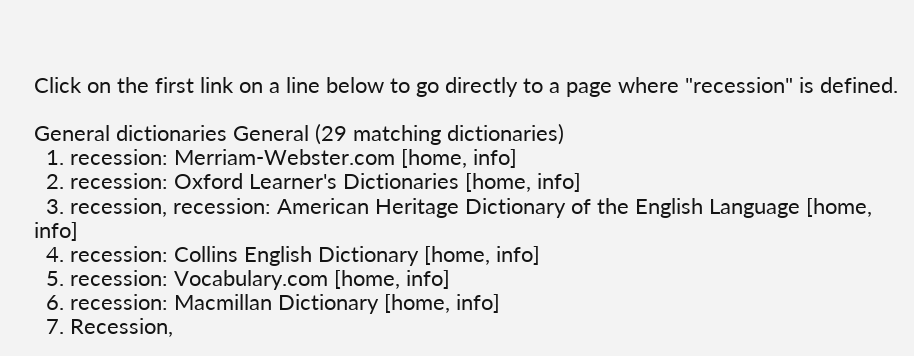Click on the first link on a line below to go directly to a page where "recession" is defined.

General dictionaries General (29 matching dictionaries)
  1. recession: Merriam-Webster.com [home, info]
  2. recession: Oxford Learner's Dictionaries [home, info]
  3. recession, recession: American Heritage Dictionary of the English Language [home, info]
  4. recession: Collins English Dictionary [home, info]
  5. recession: Vocabulary.com [home, info]
  6. recession: Macmillan Dictionary [home, info]
  7. Recession,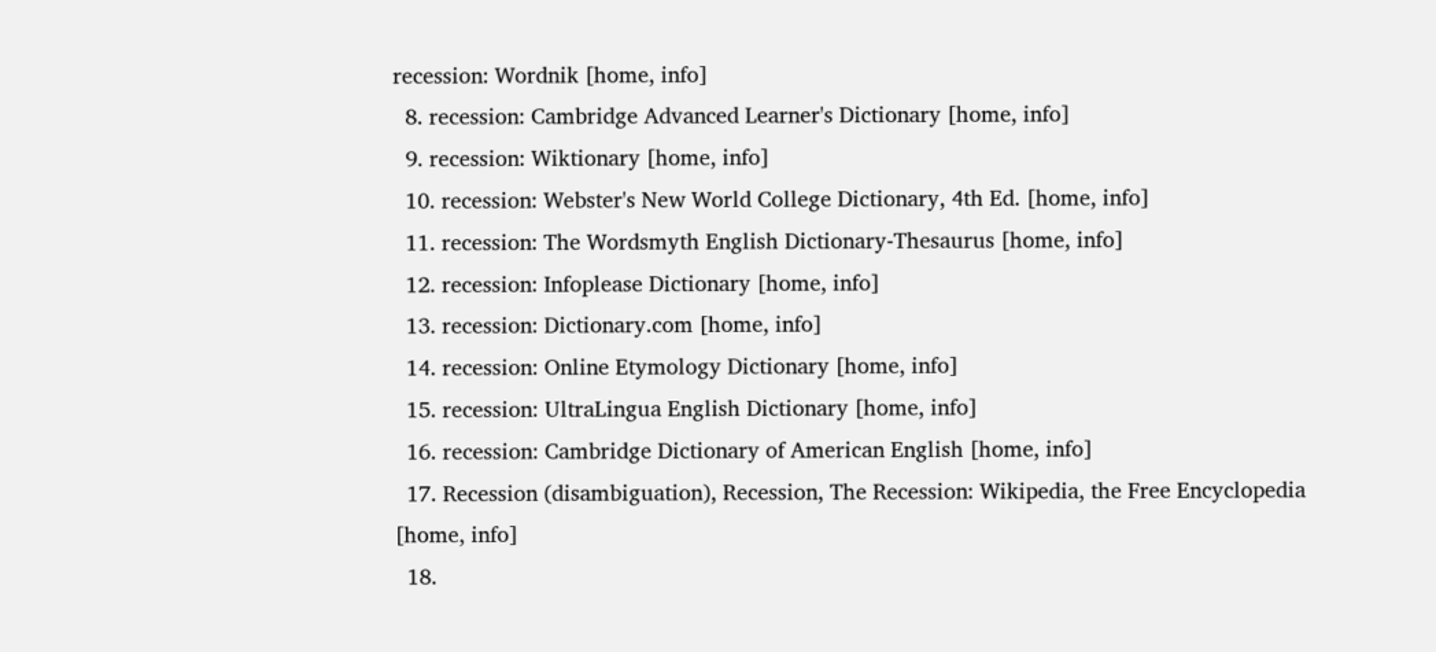recession: Wordnik [home, info]
  8. recession: Cambridge Advanced Learner's Dictionary [home, info]
  9. recession: Wiktionary [home, info]
  10. recession: Webster's New World College Dictionary, 4th Ed. [home, info]
  11. recession: The Wordsmyth English Dictionary-Thesaurus [home, info]
  12. recession: Infoplease Dictionary [home, info]
  13. recession: Dictionary.com [home, info]
  14. recession: Online Etymology Dictionary [home, info]
  15. recession: UltraLingua English Dictionary [home, info]
  16. recession: Cambridge Dictionary of American English [home, info]
  17. Recession (disambiguation), Recession, The Recession: Wikipedia, the Free Encyclopedia [home, info]
  18.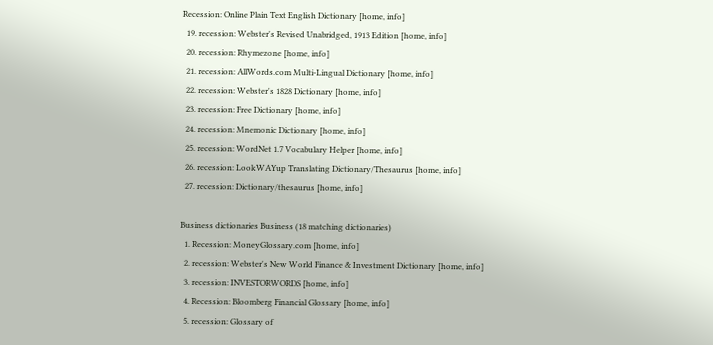Recession: Online Plain Text English Dictionary [home, info]
  19. recession: Webster's Revised Unabridged, 1913 Edition [home, info]
  20. recession: Rhymezone [home, info]
  21. recession: AllWords.com Multi-Lingual Dictionary [home, info]
  22. recession: Webster's 1828 Dictionary [home, info]
  23. recession: Free Dictionary [home, info]
  24. recession: Mnemonic Dictionary [home, info]
  25. recession: WordNet 1.7 Vocabulary Helper [home, info]
  26. recession: LookWAYup Translating Dictionary/Thesaurus [home, info]
  27. recession: Dictionary/thesaurus [home, info]

Business dictionaries Business (18 matching dictionaries)
  1. Recession: MoneyGlossary.com [home, info]
  2. recession: Webster's New World Finance & Investment Dictionary [home, info]
  3. recession: INVESTORWORDS [home, info]
  4. Recession: Bloomberg Financial Glossary [home, info]
  5. recession: Glossary of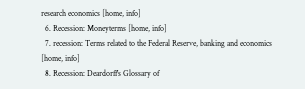research economics [home, info]
  6. Recession: Moneyterms [home, info]
  7. recession: Terms related to the Federal Reserve, banking and economics [home, info]
  8. Recession: Deardorff's Glossary of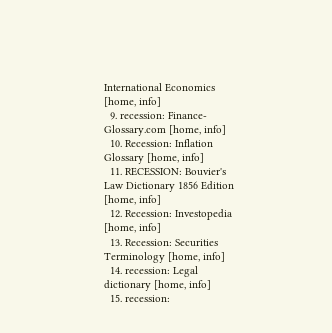International Economics [home, info]
  9. recession: Finance-Glossary.com [home, info]
  10. Recession: Inflation Glossary [home, info]
  11. RECESSION: Bouvier's Law Dictionary 1856 Edition [home, info]
  12. Recession: Investopedia [home, info]
  13. Recession: Securities Terminology [home, info]
  14. recession: Legal dictionary [home, info]
  15. recession: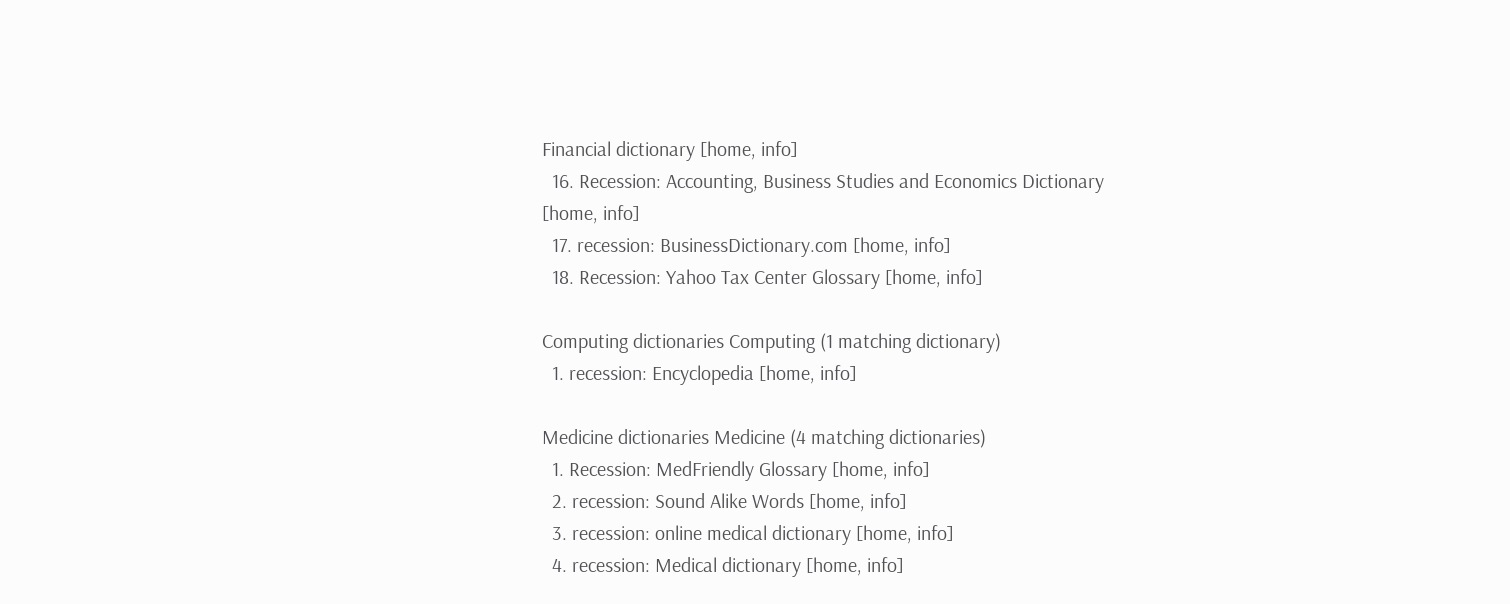Financial dictionary [home, info]
  16. Recession: Accounting, Business Studies and Economics Dictionary [home, info]
  17. recession: BusinessDictionary.com [home, info]
  18. Recession: Yahoo Tax Center Glossary [home, info]

Computing dictionaries Computing (1 matching dictionary)
  1. recession: Encyclopedia [home, info]

Medicine dictionaries Medicine (4 matching dictionaries)
  1. Recession: MedFriendly Glossary [home, info]
  2. recession: Sound Alike Words [home, info]
  3. recession: online medical dictionary [home, info]
  4. recession: Medical dictionary [home, info]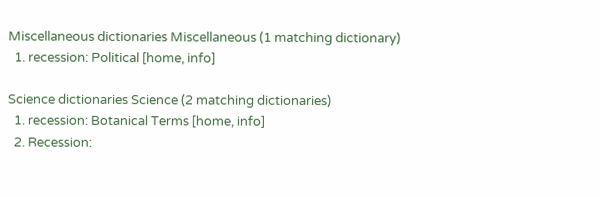Miscellaneous dictionaries Miscellaneous (1 matching dictionary)
  1. recession: Political [home, info]

Science dictionaries Science (2 matching dictionaries)
  1. recession: Botanical Terms [home, info]
  2. Recession: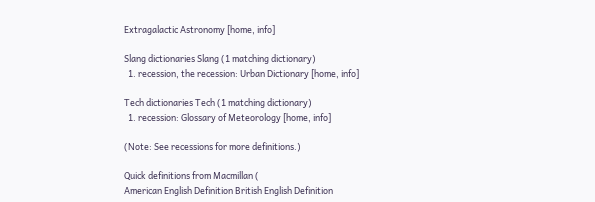Extragalactic Astronomy [home, info]

Slang dictionaries Slang (1 matching dictionary)
  1. recession, the recession: Urban Dictionary [home, info]

Tech dictionaries Tech (1 matching dictionary)
  1. recession: Glossary of Meteorology [home, info]

(Note: See recessions for more definitions.)

Quick definitions from Macmillan (
American English Definition British English Definition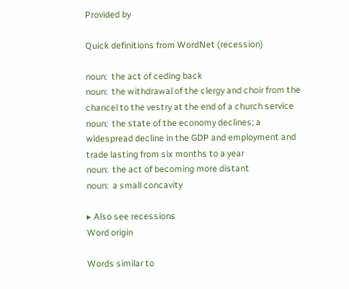Provided by

Quick definitions from WordNet (recession)

noun:  the act of ceding back
noun:  the withdrawal of the clergy and choir from the chancel to the vestry at the end of a church service
noun:  the state of the economy declines; a widespread decline in the GDP and employment and trade lasting from six months to a year
noun:  the act of becoming more distant
noun:  a small concavity

▸ Also see recessions
Word origin

Words similar to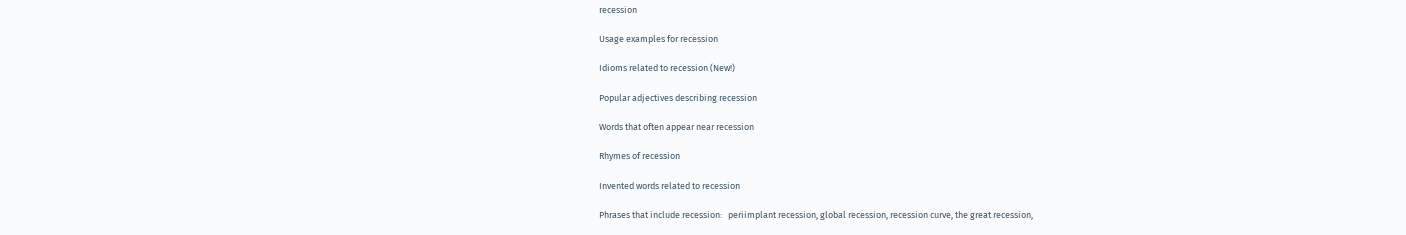recession

Usage examples for recession

Idioms related to recession (New!)

Popular adjectives describing recession

Words that often appear near recession

Rhymes of recession

Invented words related to recession

Phrases that include recession:   periimplant recession, global recession, recession curve, the great recession,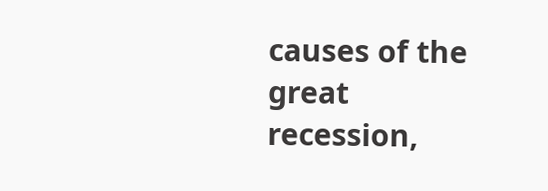causes of the great recession,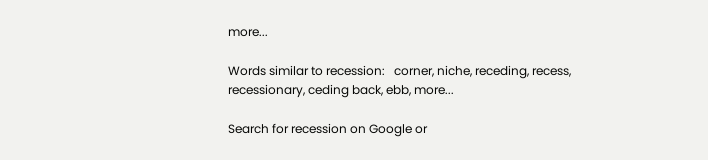more...

Words similar to recession:   corner, niche, receding, recess, recessionary, ceding back, ebb, more...

Search for recession on Google or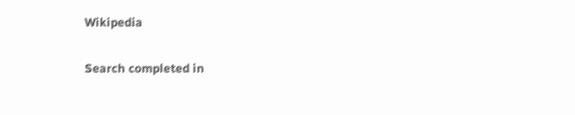Wikipedia

Search completed in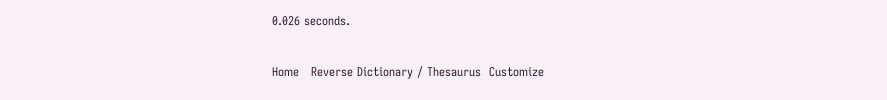0.026 seconds.

Home   Reverse Dictionary / Thesaurus  Customize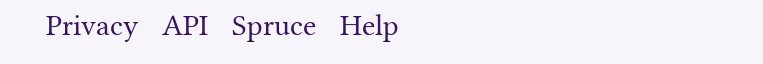Privacy   API   Spruce   Help